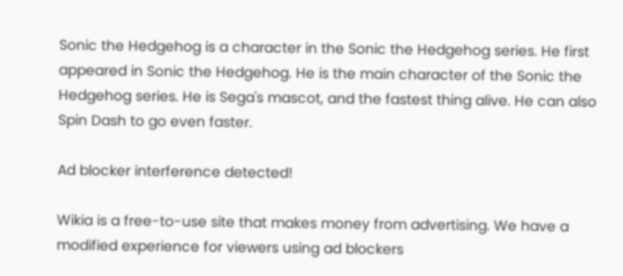Sonic the Hedgehog is a character in the Sonic the Hedgehog series. He first appeared in Sonic the Hedgehog. He is the main character of the Sonic the Hedgehog series. He is Sega's mascot, and the fastest thing alive. He can also Spin Dash to go even faster.

Ad blocker interference detected!

Wikia is a free-to-use site that makes money from advertising. We have a modified experience for viewers using ad blockers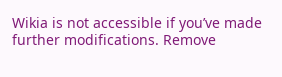Wikia is not accessible if you’ve made further modifications. Remove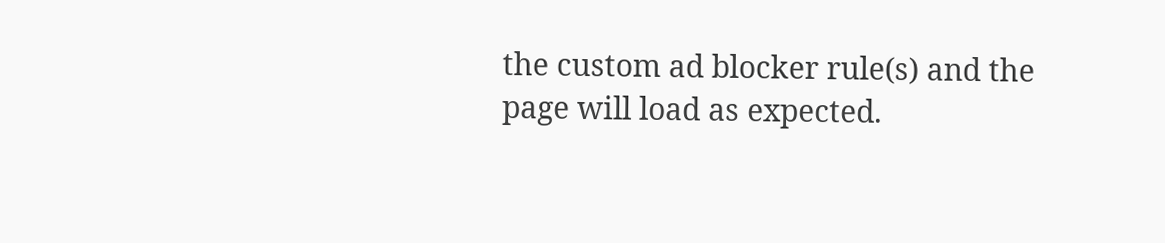the custom ad blocker rule(s) and the page will load as expected.